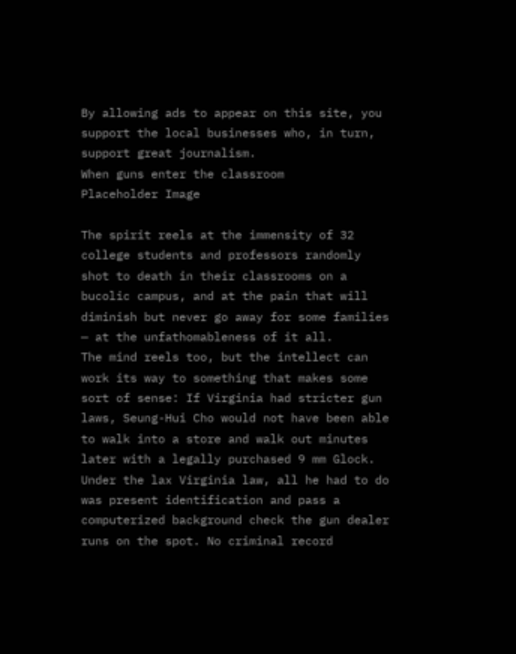By allowing ads to appear on this site, you support the local businesses who, in turn, support great journalism.
When guns enter the classroom
Placeholder Image

The spirit reels at the immensity of 32 college students and professors randomly shot to death in their classrooms on a bucolic campus, and at the pain that will diminish but never go away for some families — at the unfathomableness of it all.
The mind reels too, but the intellect can work its way to something that makes some sort of sense: If Virginia had stricter gun laws, Seung-Hui Cho would not have been able to walk into a store and walk out minutes later with a legally purchased 9 mm Glock.
Under the lax Virginia law, all he had to do was present identification and pass a computerized background check the gun dealer runs on the spot. No criminal record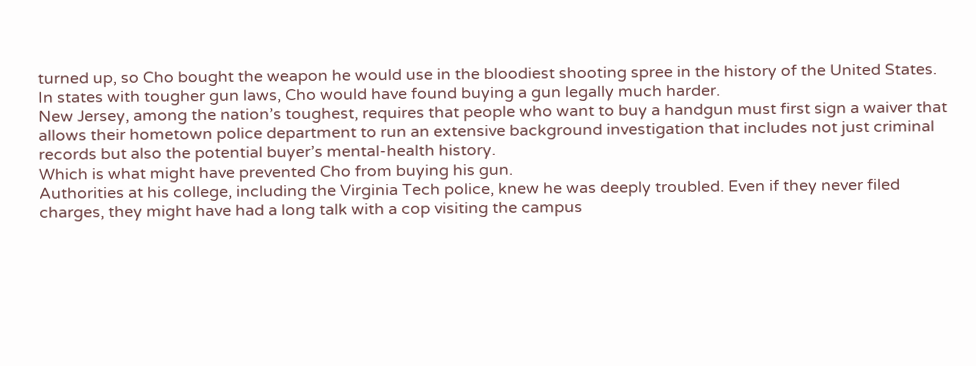turned up, so Cho bought the weapon he would use in the bloodiest shooting spree in the history of the United States.
In states with tougher gun laws, Cho would have found buying a gun legally much harder.
New Jersey, among the nation’s toughest, requires that people who want to buy a handgun must first sign a waiver that allows their hometown police department to run an extensive background investigation that includes not just criminal records but also the potential buyer’s mental-health history.
Which is what might have prevented Cho from buying his gun.
Authorities at his college, including the Virginia Tech police, knew he was deeply troubled. Even if they never filed charges, they might have had a long talk with a cop visiting the campus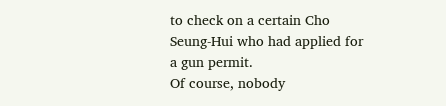to check on a certain Cho Seung-Hui who had applied for a gun permit.
Of course, nobody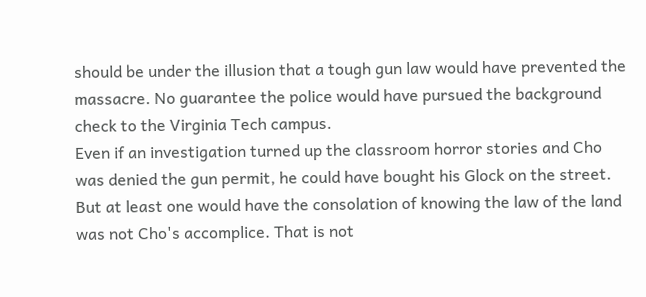should be under the illusion that a tough gun law would have prevented the massacre. No guarantee the police would have pursued the background check to the Virginia Tech campus.
Even if an investigation turned up the classroom horror stories and Cho was denied the gun permit, he could have bought his Glock on the street.
But at least one would have the consolation of knowing the law of the land was not Cho's accomplice. That is not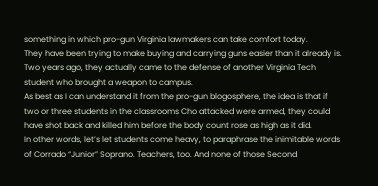something in which pro-gun Virginia lawmakers can take comfort today.
They have been trying to make buying and carrying guns easier than it already is. Two years ago, they actually came to the defense of another Virginia Tech student who brought a weapon to campus.
As best as I can understand it from the pro-gun blogosphere, the idea is that if two or three students in the classrooms Cho attacked were armed, they could have shot back and killed him before the body count rose as high as it did.
In other words, let’s let students come heavy, to paraphrase the inimitable words of Corrado “Junior” Soprano. Teachers, too. And none of those Second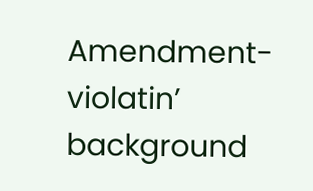Amendment-violatin’ background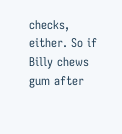checks, either. So if Billy chews gum after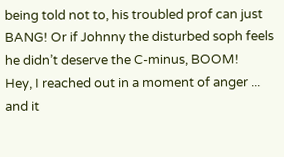being told not to, his troubled prof can just BANG! Or if Johnny the disturbed soph feels he didn’t deserve the C-minus, BOOM!
Hey, I reached out in a moment of anger ... and it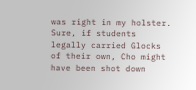was right in my holster.
Sure, if students legally carried Glocks of their own, Cho might have been shot down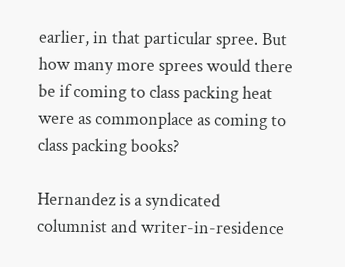earlier, in that particular spree. But how many more sprees would there be if coming to class packing heat were as commonplace as coming to class packing books?

Hernandez is a syndicated columnist and writer-in-residence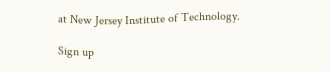at New Jersey Institute of Technology.

Sign up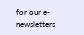for our e-newsletters